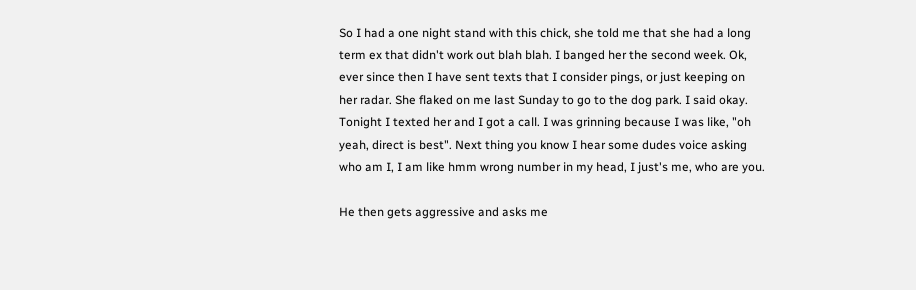So I had a one night stand with this chick, she told me that she had a long term ex that didn't work out blah blah. I banged her the second week. Ok, ever since then I have sent texts that I consider pings, or just keeping on her radar. She flaked on me last Sunday to go to the dog park. I said okay. Tonight I texted her and I got a call. I was grinning because I was like, "oh yeah, direct is best". Next thing you know I hear some dudes voice asking who am I, I am like hmm wrong number in my head, I just's me, who are you.

He then gets aggressive and asks me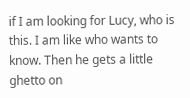if I am looking for Lucy, who is this. I am like who wants to know. Then he gets a little ghetto on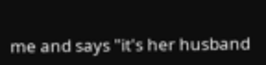me and says "it's her husband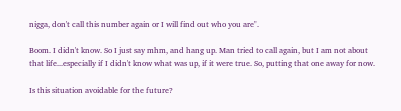nigga, don't call this number again or I will find out who you are".

Boom. I didn't know. So I just say mhm, and hang up. Man tried to call again, but I am not about that life...especially if I didn't know what was up, if it were true. So, putting that one away for now.

Is this situation avoidable for the future?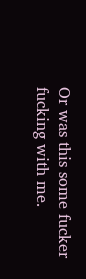Or was this some fucker fucking with me.